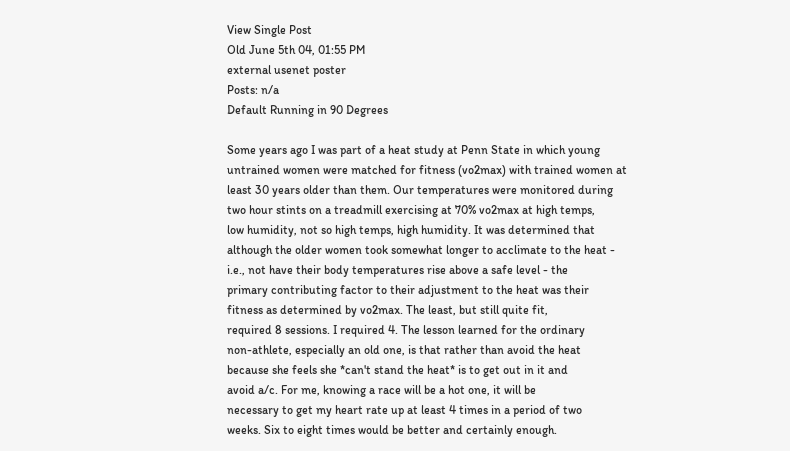View Single Post
Old June 5th 04, 01:55 PM
external usenet poster
Posts: n/a
Default Running in 90 Degrees

Some years ago I was part of a heat study at Penn State in which young
untrained women were matched for fitness (vo2max) with trained women at
least 30 years older than them. Our temperatures were monitored during
two hour stints on a treadmill exercising at 70% vo2max at high temps,
low humidity, not so high temps, high humidity. It was determined that
although the older women took somewhat longer to acclimate to the heat -
i.e., not have their body temperatures rise above a safe level - the
primary contributing factor to their adjustment to the heat was their
fitness as determined by vo2max. The least, but still quite fit,
required 8 sessions. I required 4. The lesson learned for the ordinary
non-athlete, especially an old one, is that rather than avoid the heat
because she feels she *can't stand the heat* is to get out in it and
avoid a/c. For me, knowing a race will be a hot one, it will be
necessary to get my heart rate up at least 4 times in a period of two
weeks. Six to eight times would be better and certainly enough.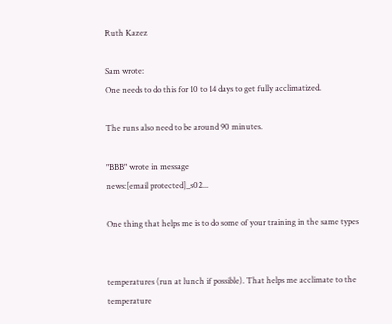Ruth Kazez

Sam wrote:
One needs to do this for 10 to 14 days to get fully acclimatized.

The runs also need to be around 90 minutes.

"BBB" wrote in message
news:[email protected]_s02...

One thing that helps me is to do some of your training in the same types


temperatures (run at lunch if possible). That helps me acclimate to the
temperature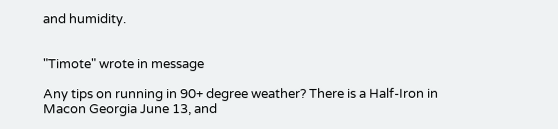and humidity.


"Timote" wrote in message

Any tips on running in 90+ degree weather? There is a Half-Iron in
Macon Georgia June 13, and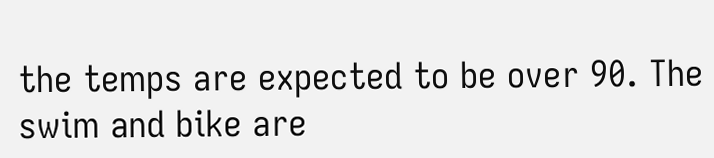the temps are expected to be over 90. The
swim and bike are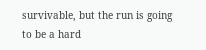survivable, but the run is going to be a hard